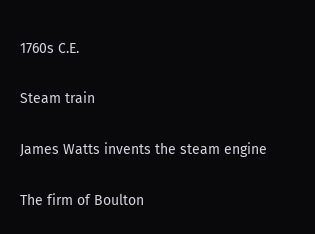1760s C.E.

Steam train

James Watts invents the steam engine

The firm of Boulton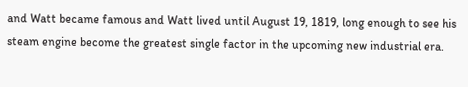and Watt became famous and Watt lived until August 19, 1819, long enough to see his steam engine become the greatest single factor in the upcoming new industrial era.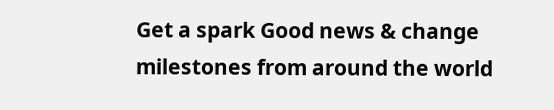Get a spark Good news & change milestones from around the world